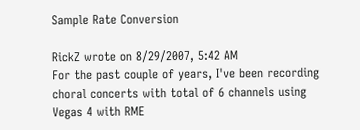Sample Rate Conversion

RickZ wrote on 8/29/2007, 5:42 AM
For the past couple of years, I've been recording choral concerts with total of 6 channels using Vegas 4 with RME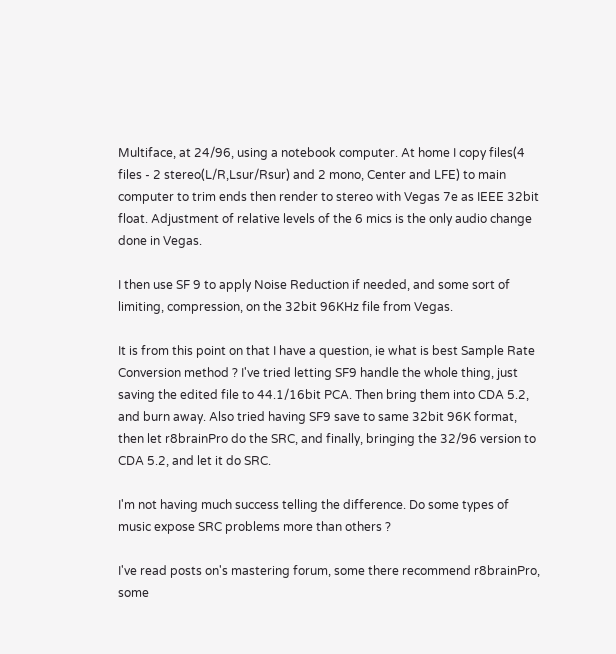Multiface, at 24/96, using a notebook computer. At home I copy files(4 files - 2 stereo(L/R,Lsur/Rsur) and 2 mono, Center and LFE) to main computer to trim ends then render to stereo with Vegas 7e as IEEE 32bit float. Adjustment of relative levels of the 6 mics is the only audio change done in Vegas.

I then use SF 9 to apply Noise Reduction if needed, and some sort of limiting, compression, on the 32bit 96KHz file from Vegas.

It is from this point on that I have a question, ie what is best Sample Rate Conversion method ? I've tried letting SF9 handle the whole thing, just saving the edited file to 44.1/16bit PCA. Then bring them into CDA 5.2, and burn away. Also tried having SF9 save to same 32bit 96K format, then let r8brainPro do the SRC, and finally, bringing the 32/96 version to CDA 5.2, and let it do SRC.

I'm not having much success telling the difference. Do some types of music expose SRC problems more than others ?

I've read posts on's mastering forum, some there recommend r8brainPro, some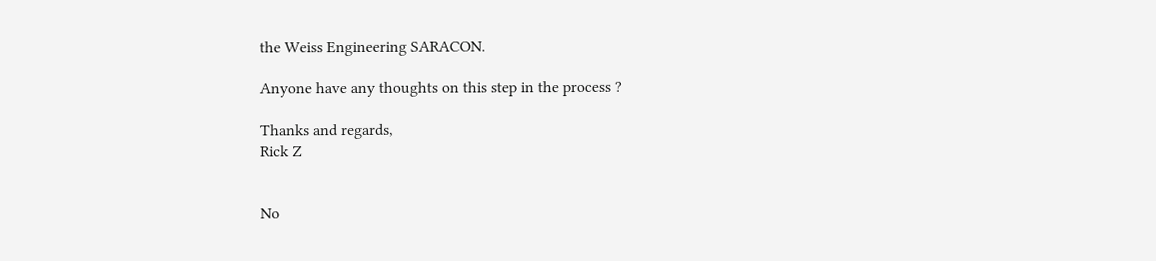the Weiss Engineering SARACON.

Anyone have any thoughts on this step in the process ?

Thanks and regards,
Rick Z


No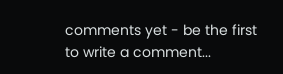comments yet - be the first to write a comment...